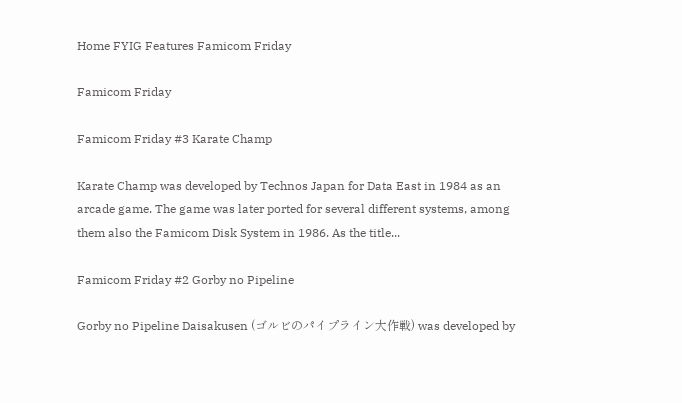Home FYIG Features Famicom Friday

Famicom Friday

Famicom Friday #3 Karate Champ

Karate Champ was developed by Technos Japan for Data East in 1984 as an arcade game. The game was later ported for several different systems, among them also the Famicom Disk System in 1986. As the title...

Famicom Friday #2 Gorby no Pipeline

Gorby no Pipeline Daisakusen (ゴルビのパイプライン大作戦) was developed by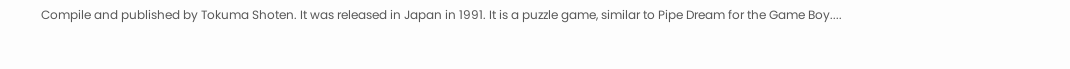Compile and published by Tokuma Shoten. It was released in Japan in 1991. It is a puzzle game, similar to Pipe Dream for the Game Boy....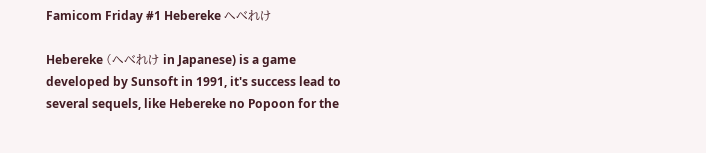Famicom Friday #1 Hebereke へべれけ

Hebereke (へべれけ in Japanese) is a game developed by Sunsoft in 1991, it's success lead to several sequels, like Hebereke no Popoon for the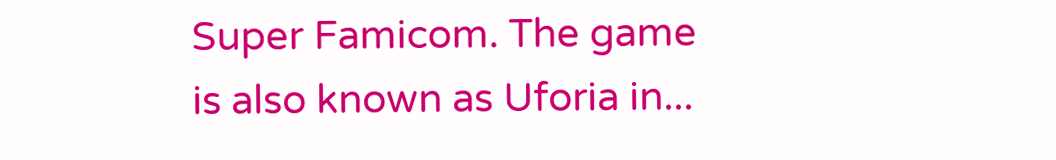Super Famicom. The game is also known as Uforia in...